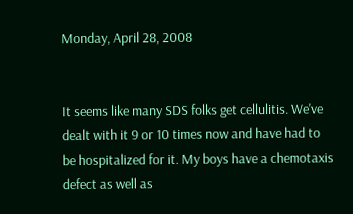Monday, April 28, 2008


It seems like many SDS folks get cellulitis. We've dealt with it 9 or 10 times now and have had to be hospitalized for it. My boys have a chemotaxis defect as well as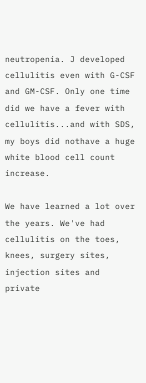neutropenia. J developed cellulitis even with G-CSF and GM-CSF. Only one time did we have a fever with cellulitis...and with SDS, my boys did nothave a huge white blood cell count increase.

We have learned a lot over the years. We've had cellulitis on the toes, knees, surgery sites, injection sites and private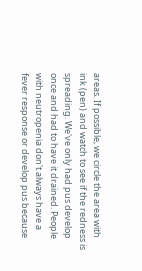areas. If possible, we circle the area with ink (pen) and watch to see if the redness is spreading. We've only had pus develop once and had to have it drained. People with neutropenia don't always have a fever response or develop pus because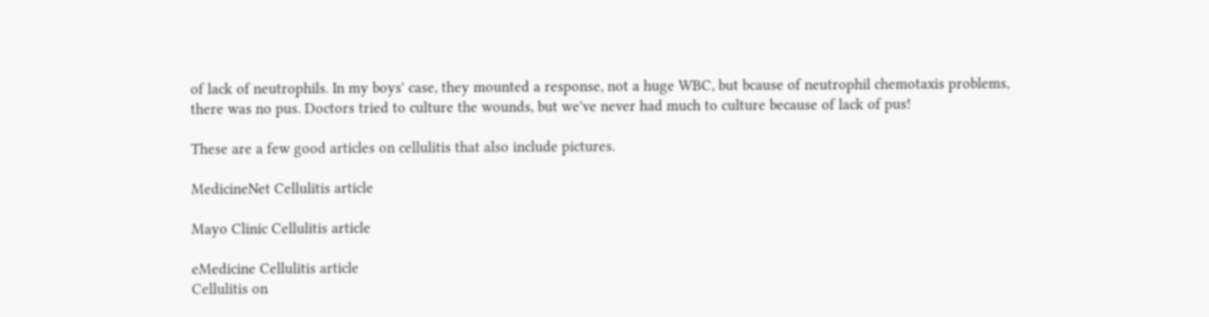of lack of neutrophils. In my boys' case, they mounted a response, not a huge WBC, but bcause of neutrophil chemotaxis problems, there was no pus. Doctors tried to culture the wounds, but we've never had much to culture because of lack of pus!

These are a few good articles on cellulitis that also include pictures.

MedicineNet Cellulitis article

Mayo Clinic Cellulitis article

eMedicine Cellulitis article
Cellulitis on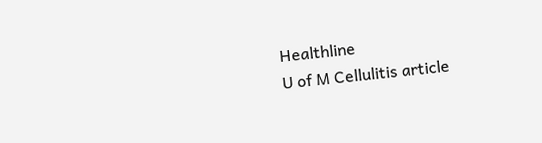Healthline
U of M Cellulitis article